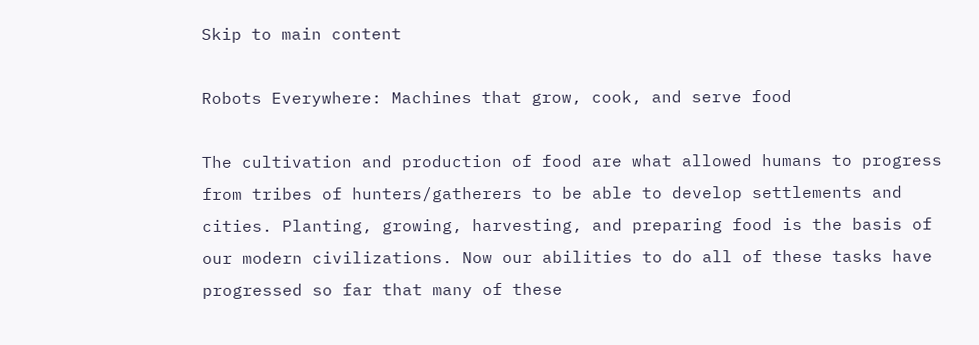Skip to main content

Robots Everywhere: Machines that grow, cook, and serve food

The cultivation and production of food are what allowed humans to progress from tribes of hunters/gatherers to be able to develop settlements and cities. Planting, growing, harvesting, and preparing food is the basis of our modern civilizations. Now our abilities to do all of these tasks have progressed so far that many of these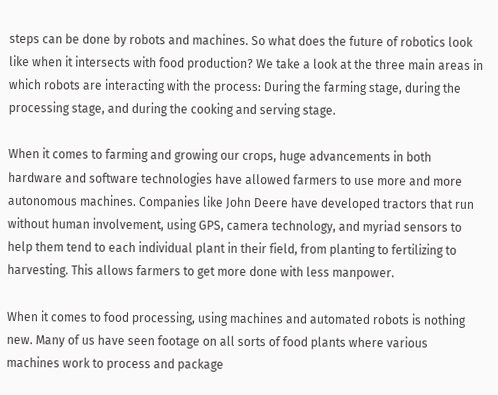steps can be done by robots and machines. So what does the future of robotics look like when it intersects with food production? We take a look at the three main areas in which robots are interacting with the process: During the farming stage, during the processing stage, and during the cooking and serving stage.

When it comes to farming and growing our crops, huge advancements in both hardware and software technologies have allowed farmers to use more and more autonomous machines. Companies like John Deere have developed tractors that run without human involvement, using GPS, camera technology, and myriad sensors to help them tend to each individual plant in their field, from planting to fertilizing to harvesting. This allows farmers to get more done with less manpower.

When it comes to food processing, using machines and automated robots is nothing new. Many of us have seen footage on all sorts of food plants where various machines work to process and package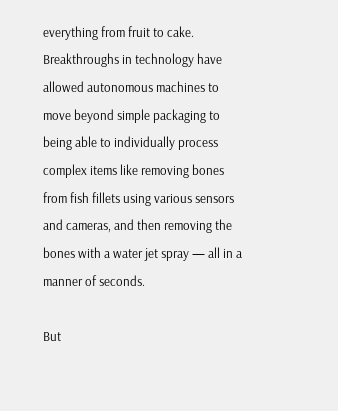everything from fruit to cake. Breakthroughs in technology have allowed autonomous machines to move beyond simple packaging to being able to individually process complex items like removing bones from fish fillets using various sensors and cameras, and then removing the bones with a water jet spray — all in a manner of seconds.

But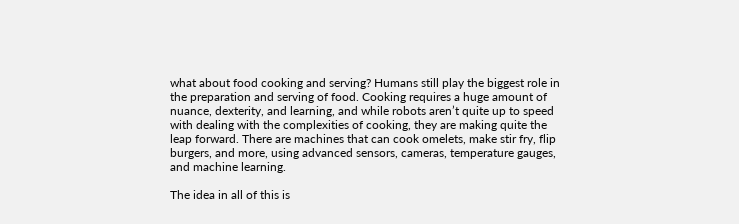what about food cooking and serving? Humans still play the biggest role in the preparation and serving of food. Cooking requires a huge amount of nuance, dexterity, and learning, and while robots aren’t quite up to speed with dealing with the complexities of cooking, they are making quite the leap forward. There are machines that can cook omelets, make stir fry, flip burgers, and more, using advanced sensors, cameras, temperature gauges, and machine learning.

The idea in all of this is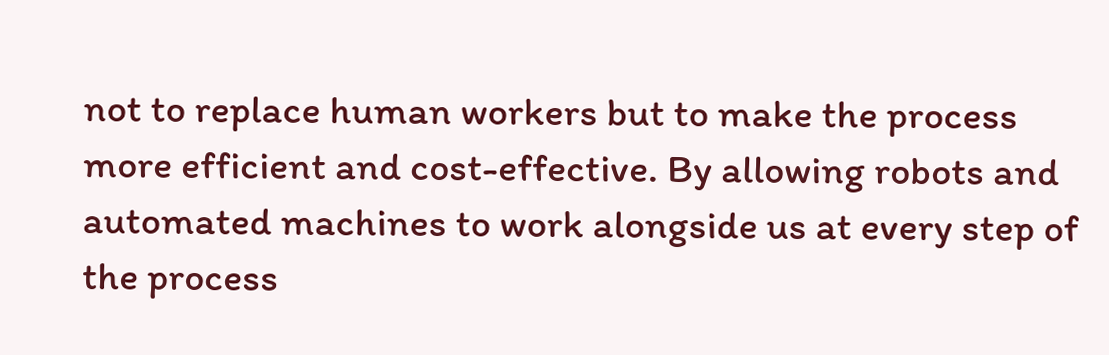not to replace human workers but to make the process more efficient and cost-effective. By allowing robots and automated machines to work alongside us at every step of the process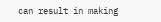can result in making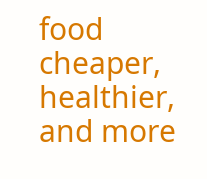food cheaper, healthier, and more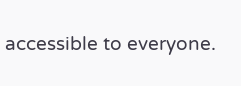accessible to everyone.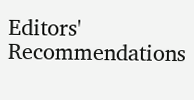Editors' Recommendations